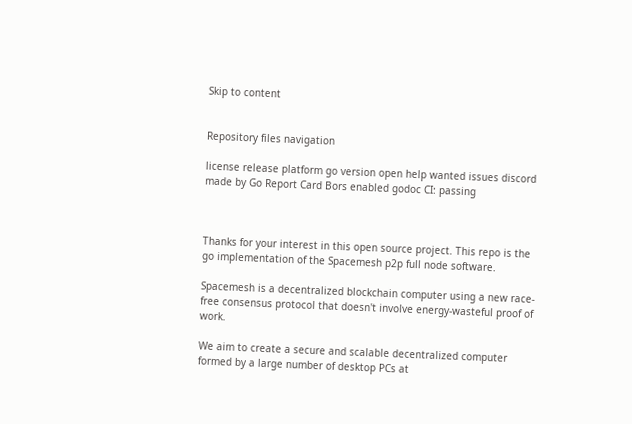Skip to content


Repository files navigation

license release platform go version open help wanted issues discord made by Go Report Card Bors enabled godoc CI: passing



Thanks for your interest in this open source project. This repo is the go implementation of the Spacemesh p2p full node software.

Spacemesh is a decentralized blockchain computer using a new race-free consensus protocol that doesn't involve energy-wasteful proof of work.

We aim to create a secure and scalable decentralized computer formed by a large number of desktop PCs at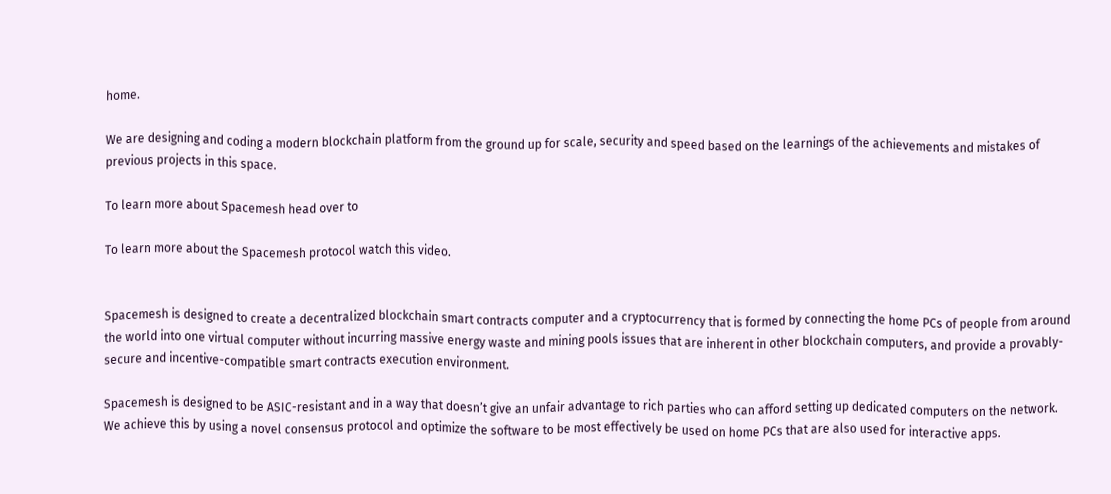home.

We are designing and coding a modern blockchain platform from the ground up for scale, security and speed based on the learnings of the achievements and mistakes of previous projects in this space.

To learn more about Spacemesh head over to

To learn more about the Spacemesh protocol watch this video.


Spacemesh is designed to create a decentralized blockchain smart contracts computer and a cryptocurrency that is formed by connecting the home PCs of people from around the world into one virtual computer without incurring massive energy waste and mining pools issues that are inherent in other blockchain computers, and provide a provably-secure and incentive-compatible smart contracts execution environment.

Spacemesh is designed to be ASIC-resistant and in a way that doesn’t give an unfair advantage to rich parties who can afford setting up dedicated computers on the network. We achieve this by using a novel consensus protocol and optimize the software to be most effectively be used on home PCs that are also used for interactive apps.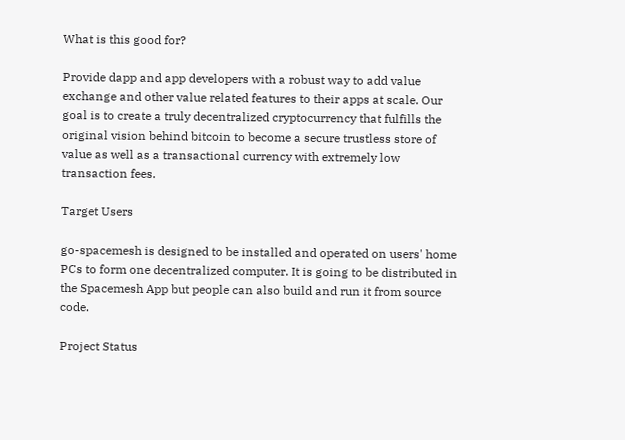What is this good for?

Provide dapp and app developers with a robust way to add value exchange and other value related features to their apps at scale. Our goal is to create a truly decentralized cryptocurrency that fulfills the original vision behind bitcoin to become a secure trustless store of value as well as a transactional currency with extremely low transaction fees.

Target Users

go-spacemesh is designed to be installed and operated on users' home PCs to form one decentralized computer. It is going to be distributed in the Spacemesh App but people can also build and run it from source code.

Project Status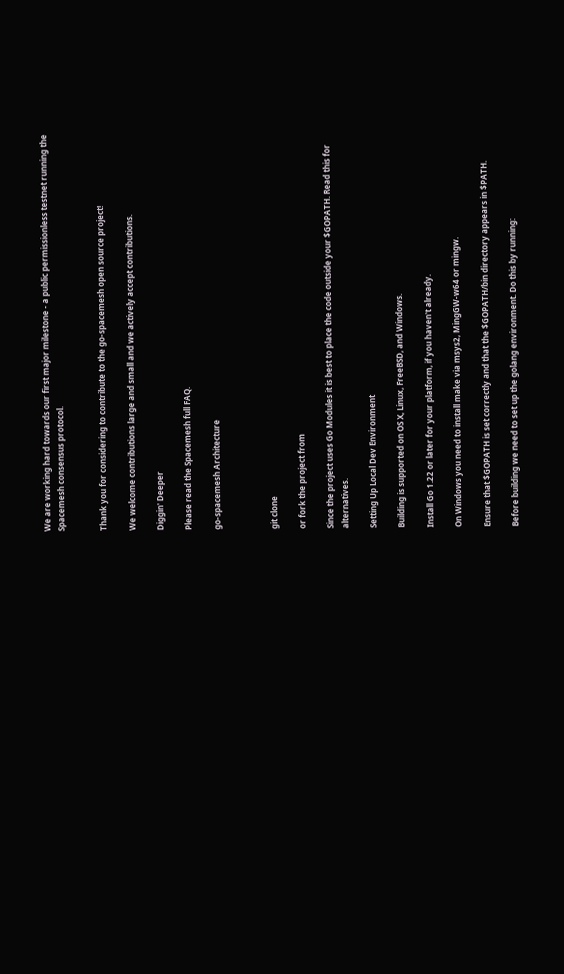We are working hard towards our first major milestone - a public permissionless testnet running the Spacemesh consensus protocol.


Thank you for considering to contribute to the go-spacemesh open source project!

We welcome contributions large and small and we actively accept contributions.

Diggin' Deeper

Please read the Spacemesh full FAQ.

go-spacemesh Architecture



git clone

or fork the project from

Since the project uses Go Modules it is best to place the code outside your $GOPATH. Read this for alternatives.

Setting Up Local Dev Environment

Building is supported on OS X, Linux, FreeBSD, and Windows.

Install Go 1.22 or later for your platform, if you haven't already.

On Windows you need to install make via msys2, MingGW-w64 or mingw.

Ensure that $GOPATH is set correctly and that the $GOPATH/bin directory appears in $PATH.

Before building we need to set up the golang environment. Do this by running: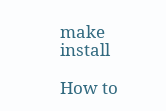make install

How to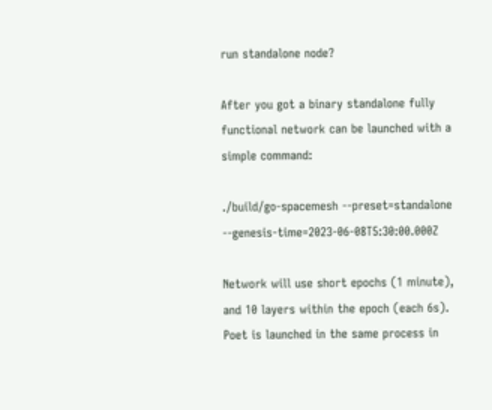run standalone node?

After you got a binary standalone fully functional network can be launched with a simple command:

./build/go-spacemesh --preset=standalone --genesis-time=2023-06-08T5:30:00.000Z

Network will use short epochs (1 minute), and 10 layers within the epoch (each 6s). Poet is launched in the same process in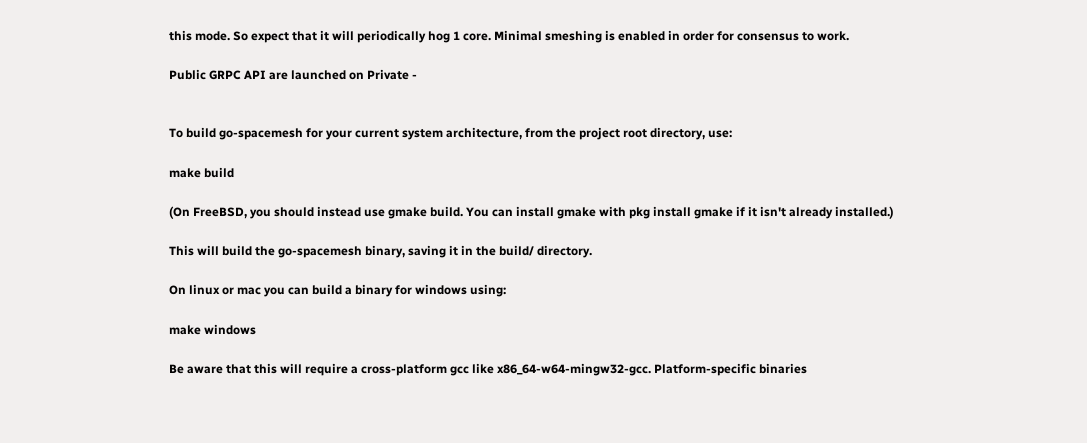this mode. So expect that it will periodically hog 1 core. Minimal smeshing is enabled in order for consensus to work.

Public GRPC API are launched on Private -


To build go-spacemesh for your current system architecture, from the project root directory, use:

make build

(On FreeBSD, you should instead use gmake build. You can install gmake with pkg install gmake if it isn't already installed.)

This will build the go-spacemesh binary, saving it in the build/ directory.

On linux or mac you can build a binary for windows using:

make windows

Be aware that this will require a cross-platform gcc like x86_64-w64-mingw32-gcc. Platform-specific binaries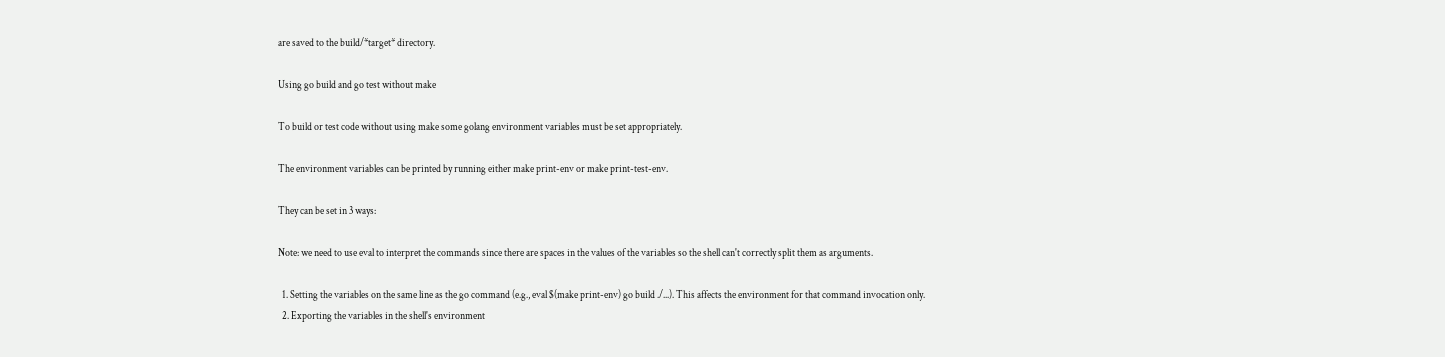are saved to the build/*target* directory.

Using go build and go test without make

To build or test code without using make some golang environment variables must be set appropriately.

The environment variables can be printed by running either make print-env or make print-test-env.

They can be set in 3 ways:

Note: we need to use eval to interpret the commands since there are spaces in the values of the variables so the shell can't correctly split them as arguments.

  1. Setting the variables on the same line as the go command (e.g., eval $(make print-env) go build ./...). This affects the environment for that command invocation only.
  2. Exporting the variables in the shell's environment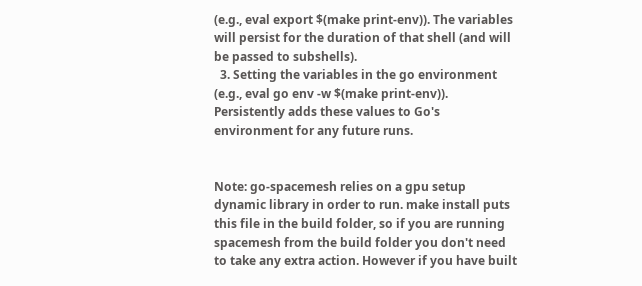(e.g., eval export $(make print-env)). The variables will persist for the duration of that shell (and will be passed to subshells).
  3. Setting the variables in the go environment (e.g., eval go env -w $(make print-env)). Persistently adds these values to Go's environment for any future runs.


Note: go-spacemesh relies on a gpu setup dynamic library in order to run. make install puts this file in the build folder, so if you are running spacemesh from the build folder you don't need to take any extra action. However if you have built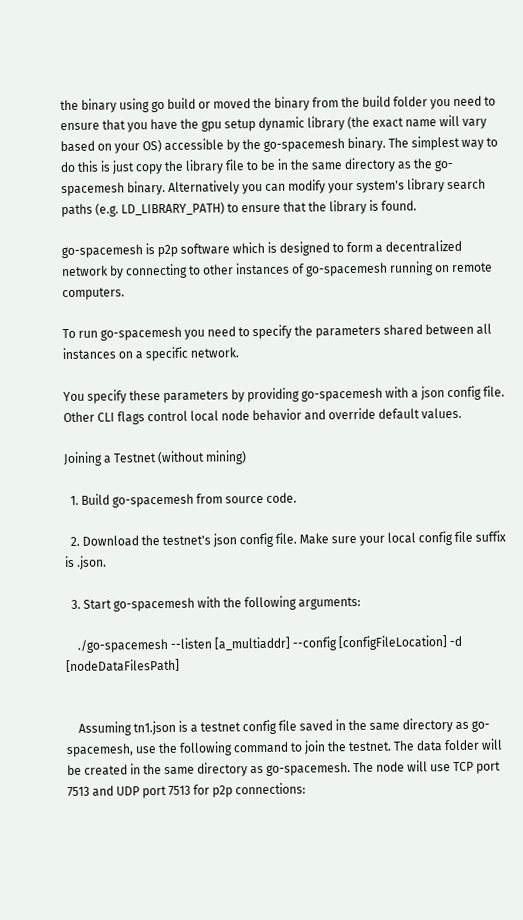the binary using go build or moved the binary from the build folder you need to ensure that you have the gpu setup dynamic library (the exact name will vary based on your OS) accessible by the go-spacemesh binary. The simplest way to do this is just copy the library file to be in the same directory as the go-spacemesh binary. Alternatively you can modify your system's library search paths (e.g. LD_LIBRARY_PATH) to ensure that the library is found.

go-spacemesh is p2p software which is designed to form a decentralized network by connecting to other instances of go-spacemesh running on remote computers.

To run go-spacemesh you need to specify the parameters shared between all instances on a specific network.

You specify these parameters by providing go-spacemesh with a json config file. Other CLI flags control local node behavior and override default values.

Joining a Testnet (without mining)

  1. Build go-spacemesh from source code.

  2. Download the testnet's json config file. Make sure your local config file suffix is .json.

  3. Start go-spacemesh with the following arguments:

    ./go-spacemesh --listen [a_multiaddr] --config [configFileLocation] -d [nodeDataFilesPath]


    Assuming tn1.json is a testnet config file saved in the same directory as go-spacemesh, use the following command to join the testnet. The data folder will be created in the same directory as go-spacemesh. The node will use TCP port 7513 and UDP port 7513 for p2p connections: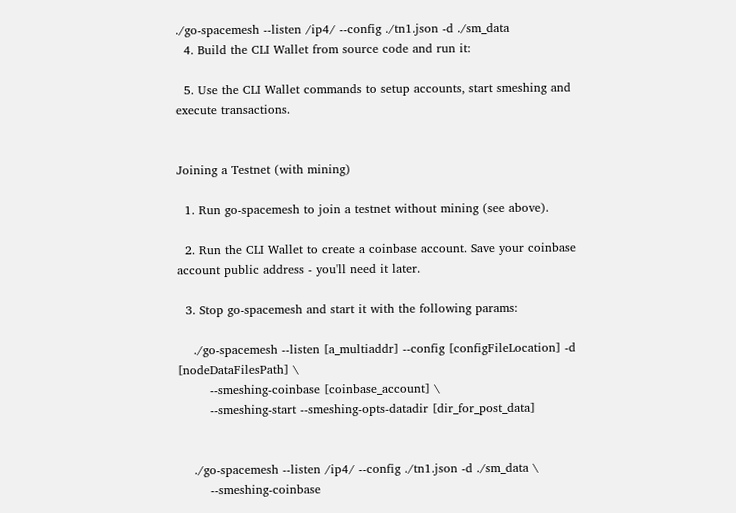./go-spacemesh --listen /ip4/ --config ./tn1.json -d ./sm_data
  4. Build the CLI Wallet from source code and run it:

  5. Use the CLI Wallet commands to setup accounts, start smeshing and execute transactions.


Joining a Testnet (with mining)

  1. Run go-spacemesh to join a testnet without mining (see above).

  2. Run the CLI Wallet to create a coinbase account. Save your coinbase account public address - you'll need it later.

  3. Stop go-spacemesh and start it with the following params:

    ./go-spacemesh --listen [a_multiaddr] --config [configFileLocation] -d [nodeDataFilesPath] \
        --smeshing-coinbase [coinbase_account] \
        --smeshing-start --smeshing-opts-datadir [dir_for_post_data]


    ./go-spacemesh --listen /ip4/ --config ./tn1.json -d ./sm_data \
        --smeshing-coinbase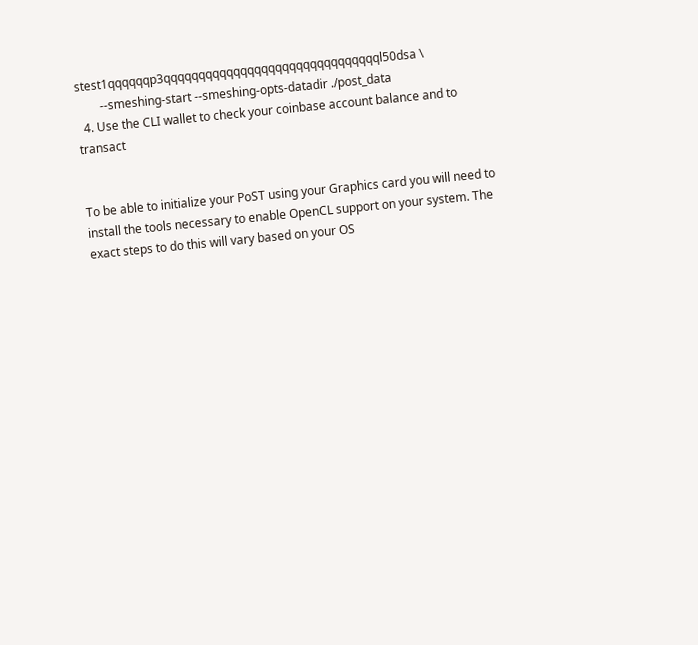stest1qqqqqqp3qqqqqqqqqqqqqqqqqqqqqqqqqqqqqqql50dsa \
        --smeshing-start --smeshing-opts-datadir ./post_data
  4. Use the CLI wallet to check your coinbase account balance and to transact


To be able to initialize your PoST using your Graphics card you will need to install the tools necessary to enable OpenCL support on your system. The exact steps to do this will vary based on your OS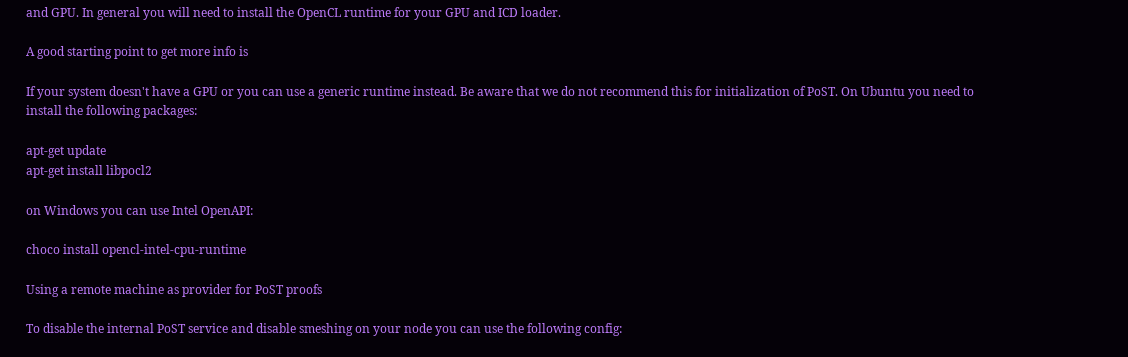and GPU. In general you will need to install the OpenCL runtime for your GPU and ICD loader.

A good starting point to get more info is

If your system doesn't have a GPU or you can use a generic runtime instead. Be aware that we do not recommend this for initialization of PoST. On Ubuntu you need to install the following packages:

apt-get update
apt-get install libpocl2

on Windows you can use Intel OpenAPI:

choco install opencl-intel-cpu-runtime

Using a remote machine as provider for PoST proofs

To disable the internal PoST service and disable smeshing on your node you can use the following config: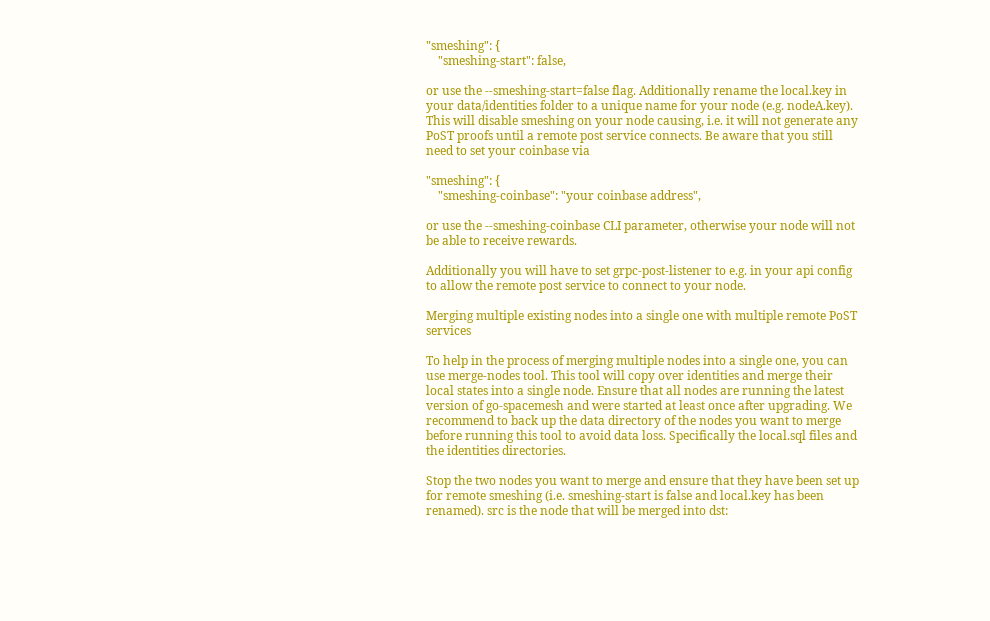"smeshing": {
    "smeshing-start": false,

or use the --smeshing-start=false flag. Additionally rename the local.key in your data/identities folder to a unique name for your node (e.g. nodeA.key). This will disable smeshing on your node causing, i.e. it will not generate any PoST proofs until a remote post service connects. Be aware that you still need to set your coinbase via

"smeshing": {
    "smeshing-coinbase": "your coinbase address",

or use the --smeshing-coinbase CLI parameter, otherwise your node will not be able to receive rewards.

Additionally you will have to set grpc-post-listener to e.g. in your api config to allow the remote post service to connect to your node.

Merging multiple existing nodes into a single one with multiple remote PoST services

To help in the process of merging multiple nodes into a single one, you can use merge-nodes tool. This tool will copy over identities and merge their local states into a single node. Ensure that all nodes are running the latest version of go-spacemesh and were started at least once after upgrading. We recommend to back up the data directory of the nodes you want to merge before running this tool to avoid data loss. Specifically the local.sql files and the identities directories.

Stop the two nodes you want to merge and ensure that they have been set up for remote smeshing (i.e. smeshing-start is false and local.key has been renamed). src is the node that will be merged into dst: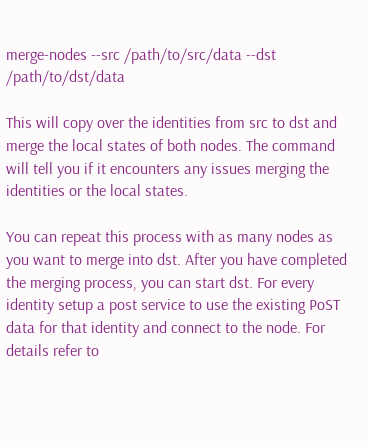merge-nodes --src /path/to/src/data --dst /path/to/dst/data

This will copy over the identities from src to dst and merge the local states of both nodes. The command will tell you if it encounters any issues merging the identities or the local states.

You can repeat this process with as many nodes as you want to merge into dst. After you have completed the merging process, you can start dst. For every identity setup a post service to use the existing PoST data for that identity and connect to the node. For details refer to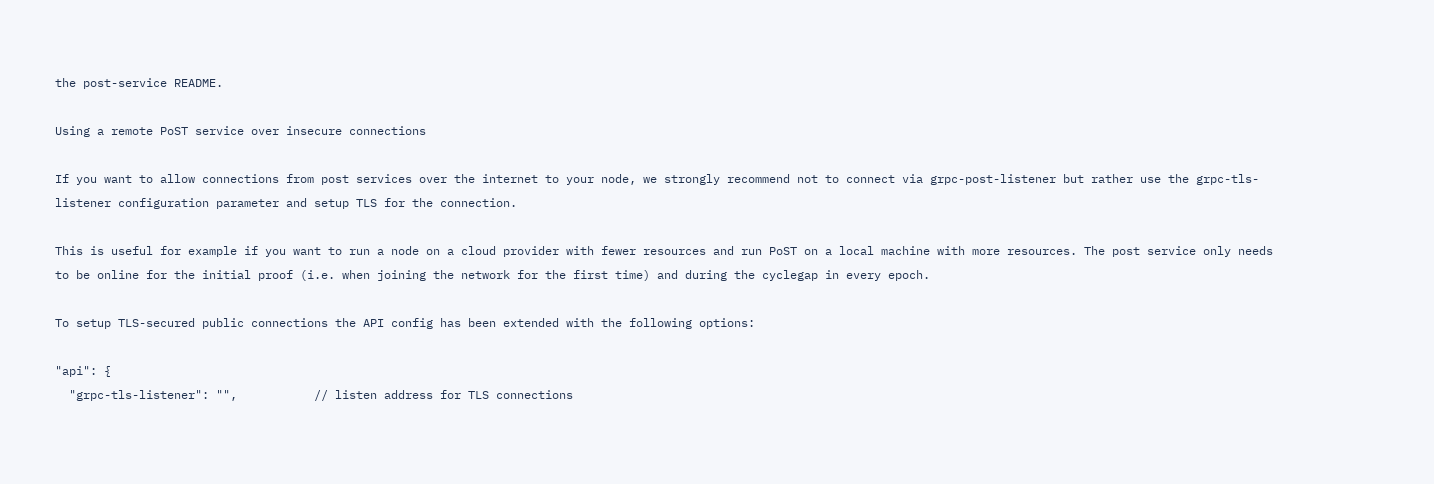the post-service README.

Using a remote PoST service over insecure connections

If you want to allow connections from post services over the internet to your node, we strongly recommend not to connect via grpc-post-listener but rather use the grpc-tls-listener configuration parameter and setup TLS for the connection.

This is useful for example if you want to run a node on a cloud provider with fewer resources and run PoST on a local machine with more resources. The post service only needs to be online for the initial proof (i.e. when joining the network for the first time) and during the cyclegap in every epoch.

To setup TLS-secured public connections the API config has been extended with the following options:

"api": {
  "grpc-tls-listener": "",           // listen address for TLS connections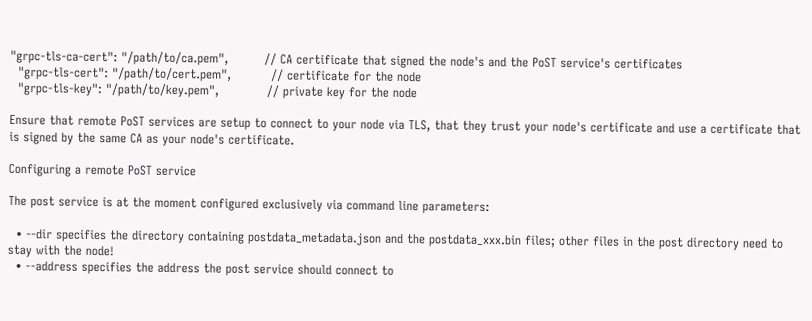"grpc-tls-ca-cert": "/path/to/ca.pem",         // CA certificate that signed the node's and the PoST service's certificates
  "grpc-tls-cert": "/path/to/cert.pem",          // certificate for the node
  "grpc-tls-key": "/path/to/key.pem",            // private key for the node

Ensure that remote PoST services are setup to connect to your node via TLS, that they trust your node's certificate and use a certificate that is signed by the same CA as your node's certificate.

Configuring a remote PoST service

The post service is at the moment configured exclusively via command line parameters:

  • --dir specifies the directory containing postdata_metadata.json and the postdata_xxx.bin files; other files in the post directory need to stay with the node!
  • --address specifies the address the post service should connect to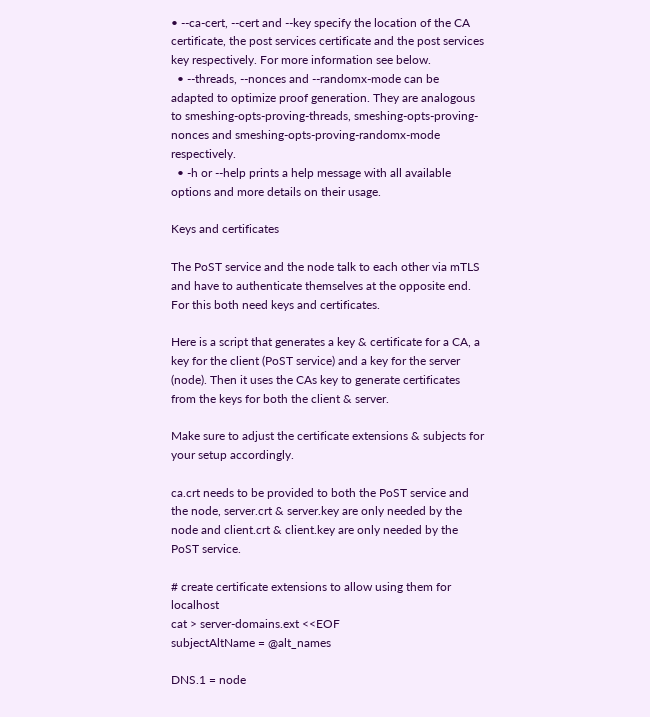• --ca-cert, --cert and --key specify the location of the CA certificate, the post services certificate and the post services key respectively. For more information see below.
  • --threads, --nonces and --randomx-mode can be adapted to optimize proof generation. They are analogous to smeshing-opts-proving-threads, smeshing-opts-proving-nonces and smeshing-opts-proving-randomx-mode respectively.
  • -h or --help prints a help message with all available options and more details on their usage.

Keys and certificates

The PoST service and the node talk to each other via mTLS and have to authenticate themselves at the opposite end. For this both need keys and certificates.

Here is a script that generates a key & certificate for a CA, a key for the client (PoST service) and a key for the server (node). Then it uses the CAs key to generate certificates from the keys for both the client & server.

Make sure to adjust the certificate extensions & subjects for your setup accordingly.

ca.crt needs to be provided to both the PoST service and the node, server.crt & server.key are only needed by the node and client.crt & client.key are only needed by the PoST service.

# create certificate extensions to allow using them for localhost
cat > server-domains.ext <<EOF
subjectAltName = @alt_names

DNS.1 = node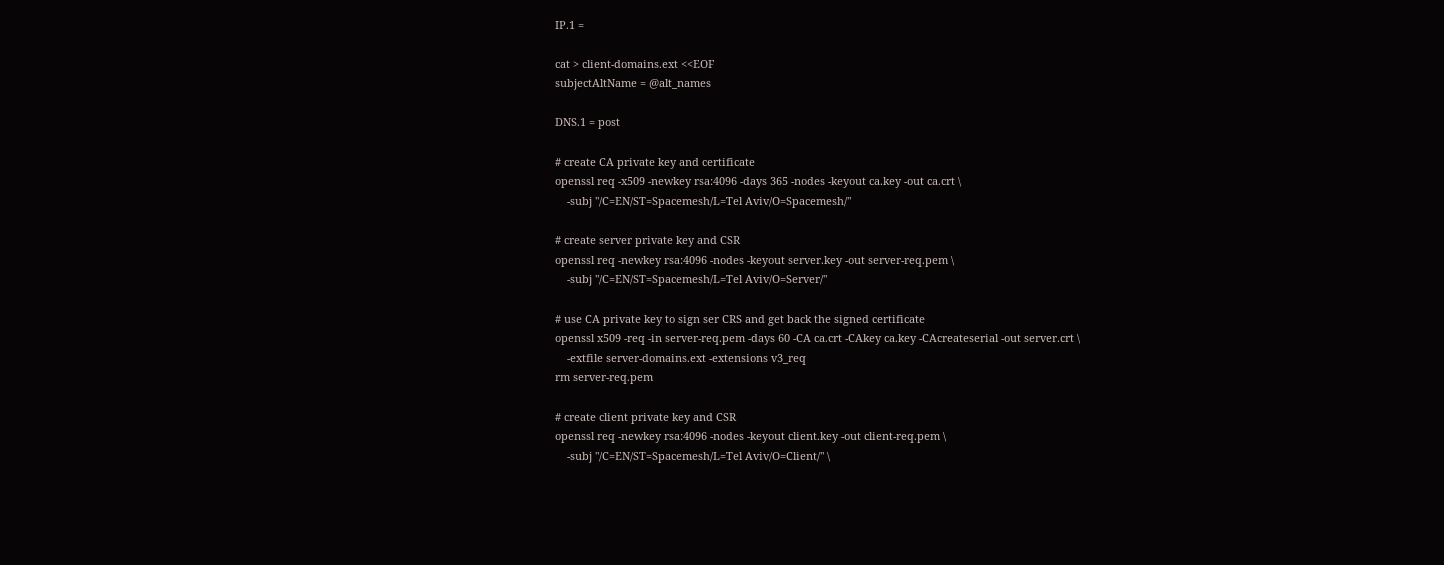IP.1 =

cat > client-domains.ext <<EOF
subjectAltName = @alt_names

DNS.1 = post

# create CA private key and certificate
openssl req -x509 -newkey rsa:4096 -days 365 -nodes -keyout ca.key -out ca.crt \
    -subj "/C=EN/ST=Spacemesh/L=Tel Aviv/O=Spacemesh/"

# create server private key and CSR
openssl req -newkey rsa:4096 -nodes -keyout server.key -out server-req.pem \
    -subj "/C=EN/ST=Spacemesh/L=Tel Aviv/O=Server/"

# use CA private key to sign ser CRS and get back the signed certificate
openssl x509 -req -in server-req.pem -days 60 -CA ca.crt -CAkey ca.key -CAcreateserial -out server.crt \
    -extfile server-domains.ext -extensions v3_req
rm server-req.pem

# create client private key and CSR
openssl req -newkey rsa:4096 -nodes -keyout client.key -out client-req.pem \
    -subj "/C=EN/ST=Spacemesh/L=Tel Aviv/O=Client/" \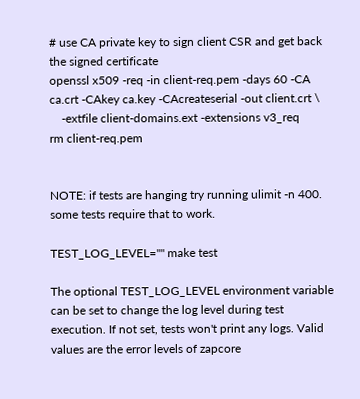# use CA private key to sign client CSR and get back the signed certificate
openssl x509 -req -in client-req.pem -days 60 -CA ca.crt -CAkey ca.key -CAcreateserial -out client.crt \
    -extfile client-domains.ext -extensions v3_req
rm client-req.pem


NOTE: if tests are hanging try running ulimit -n 400. some tests require that to work.

TEST_LOG_LEVEL="" make test

The optional TEST_LOG_LEVEL environment variable can be set to change the log level during test execution. If not set, tests won't print any logs. Valid values are the error levels of zapcore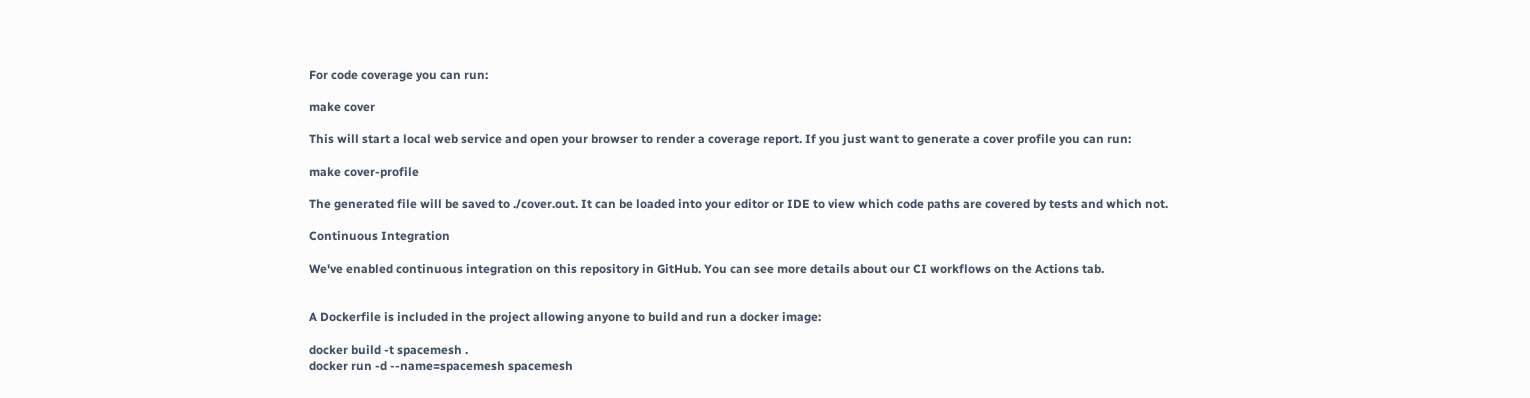For code coverage you can run:

make cover

This will start a local web service and open your browser to render a coverage report. If you just want to generate a cover profile you can run:

make cover-profile

The generated file will be saved to ./cover.out. It can be loaded into your editor or IDE to view which code paths are covered by tests and which not.

Continuous Integration

We've enabled continuous integration on this repository in GitHub. You can see more details about our CI workflows on the Actions tab.


A Dockerfile is included in the project allowing anyone to build and run a docker image:

docker build -t spacemesh .
docker run -d --name=spacemesh spacemesh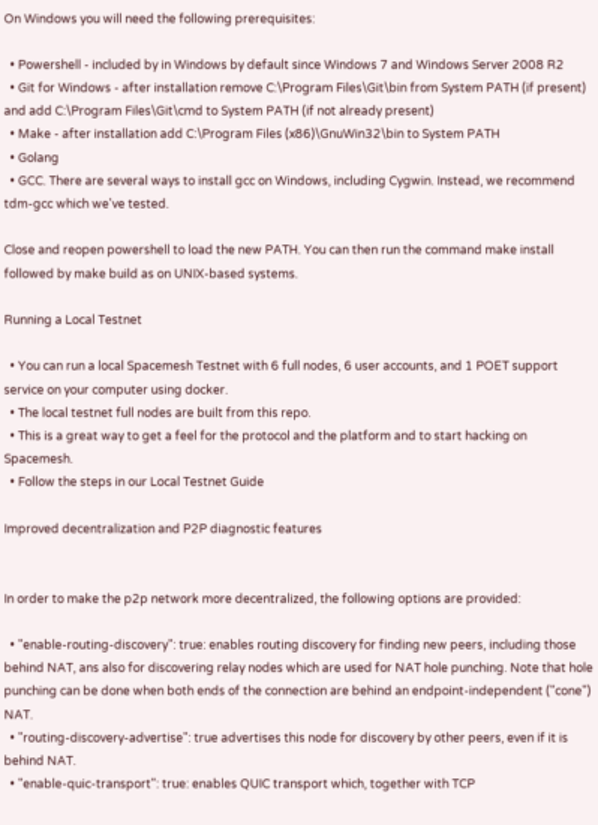On Windows you will need the following prerequisites:

  • Powershell - included by in Windows by default since Windows 7 and Windows Server 2008 R2
  • Git for Windows - after installation remove C:\Program Files\Git\bin from System PATH (if present) and add C:\Program Files\Git\cmd to System PATH (if not already present)
  • Make - after installation add C:\Program Files (x86)\GnuWin32\bin to System PATH
  • Golang
  • GCC. There are several ways to install gcc on Windows, including Cygwin. Instead, we recommend tdm-gcc which we've tested.

Close and reopen powershell to load the new PATH. You can then run the command make install followed by make build as on UNIX-based systems.

Running a Local Testnet

  • You can run a local Spacemesh Testnet with 6 full nodes, 6 user accounts, and 1 POET support service on your computer using docker.
  • The local testnet full nodes are built from this repo.
  • This is a great way to get a feel for the protocol and the platform and to start hacking on Spacemesh.
  • Follow the steps in our Local Testnet Guide

Improved decentralization and P2P diagnostic features


In order to make the p2p network more decentralized, the following options are provided:

  • "enable-routing-discovery": true: enables routing discovery for finding new peers, including those behind NAT, ans also for discovering relay nodes which are used for NAT hole punching. Note that hole punching can be done when both ends of the connection are behind an endpoint-independent ("cone") NAT.
  • "routing-discovery-advertise": true advertises this node for discovery by other peers, even if it is behind NAT.
  • "enable-quic-transport": true: enables QUIC transport which, together with TCP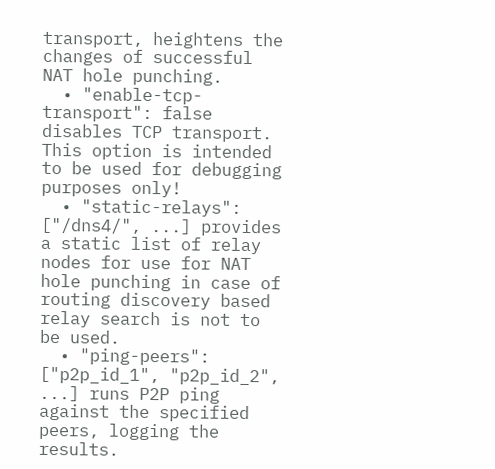transport, heightens the changes of successful NAT hole punching.
  • "enable-tcp-transport": false disables TCP transport. This option is intended to be used for debugging purposes only!
  • "static-relays": ["/dns4/", ...] provides a static list of relay nodes for use for NAT hole punching in case of routing discovery based relay search is not to be used.
  • "ping-peers": ["p2p_id_1", "p2p_id_2", ...] runs P2P ping against the specified peers, logging the results.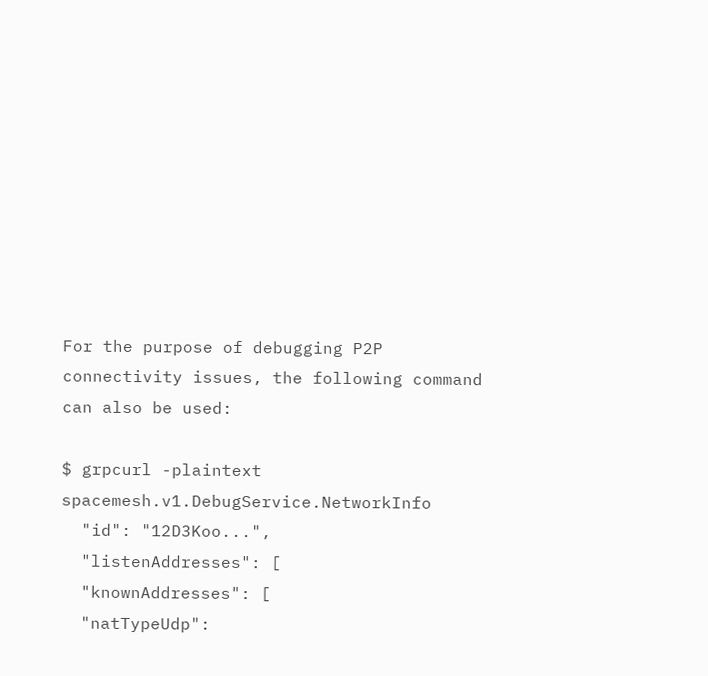For the purpose of debugging P2P connectivity issues, the following command can also be used:

$ grpcurl -plaintext spacemesh.v1.DebugService.NetworkInfo
  "id": "12D3Koo...",
  "listenAddresses": [
  "knownAddresses": [
  "natTypeUdp":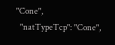"Cone",
  "natTypeTcp": "Cone",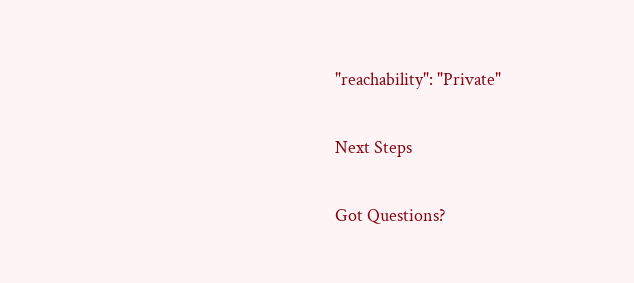"reachability": "Private"

Next Steps

Got Questions?